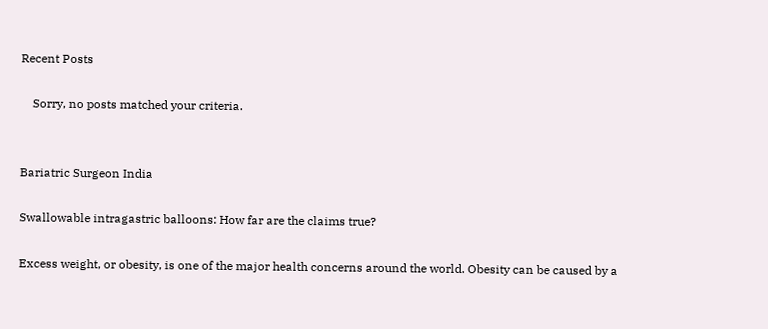Recent Posts

    Sorry, no posts matched your criteria.


Bariatric Surgeon India

Swallowable intragastric balloons: How far are the claims true?

Excess weight, or obesity, is one of the major health concerns around the world. Obesity can be caused by a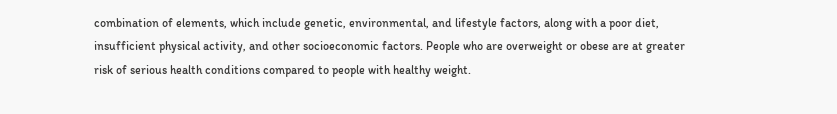combination of elements, which include genetic, environmental, and lifestyle factors, along with a poor diet, insufficient physical activity, and other socioeconomic factors. People who are overweight or obese are at greater risk of serious health conditions compared to people with healthy weight.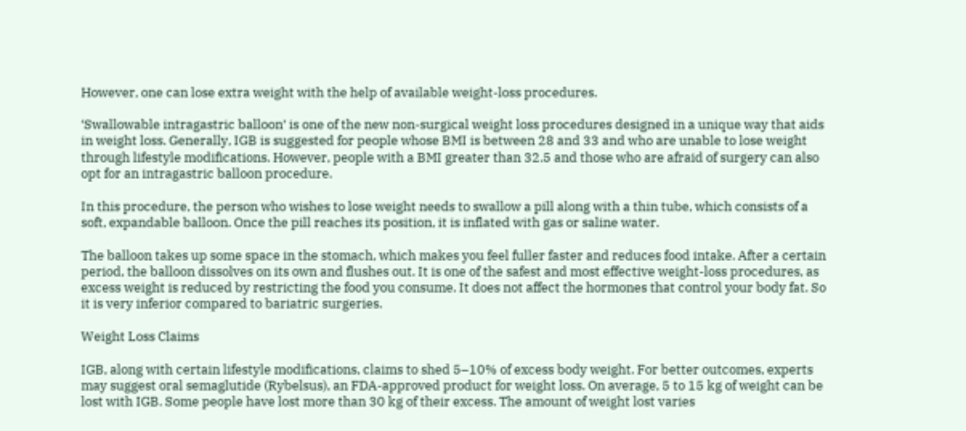However, one can lose extra weight with the help of available weight-loss procedures.

‘Swallowable intragastric balloon’ is one of the new non-surgical weight loss procedures designed in a unique way that aids in weight loss. Generally, IGB is suggested for people whose BMI is between 28 and 33 and who are unable to lose weight through lifestyle modifications. However, people with a BMI greater than 32.5 and those who are afraid of surgery can also opt for an intragastric balloon procedure.

In this procedure, the person who wishes to lose weight needs to swallow a pill along with a thin tube, which consists of a soft, expandable balloon. Once the pill reaches its position, it is inflated with gas or saline water.

The balloon takes up some space in the stomach, which makes you feel fuller faster and reduces food intake. After a certain period, the balloon dissolves on its own and flushes out. It is one of the safest and most effective weight-loss procedures, as excess weight is reduced by restricting the food you consume. It does not affect the hormones that control your body fat. So it is very inferior compared to bariatric surgeries.

Weight Loss Claims

IGB, along with certain lifestyle modifications, claims to shed 5–10% of excess body weight. For better outcomes, experts may suggest oral semaglutide (Rybelsus), an FDA-approved product for weight loss. On average, 5 to 15 kg of weight can be lost with IGB. Some people have lost more than 30 kg of their excess. The amount of weight lost varies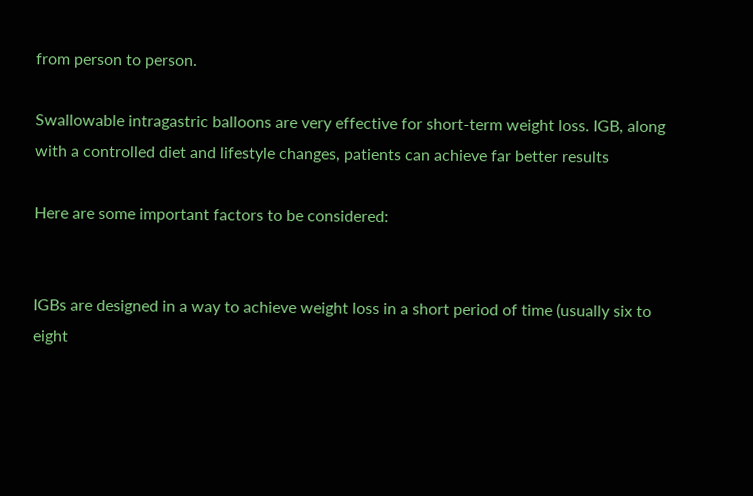from person to person.

Swallowable intragastric balloons are very effective for short-term weight loss. IGB, along with a controlled diet and lifestyle changes, patients can achieve far better results

Here are some important factors to be considered:


IGBs are designed in a way to achieve weight loss in a short period of time (usually six to eight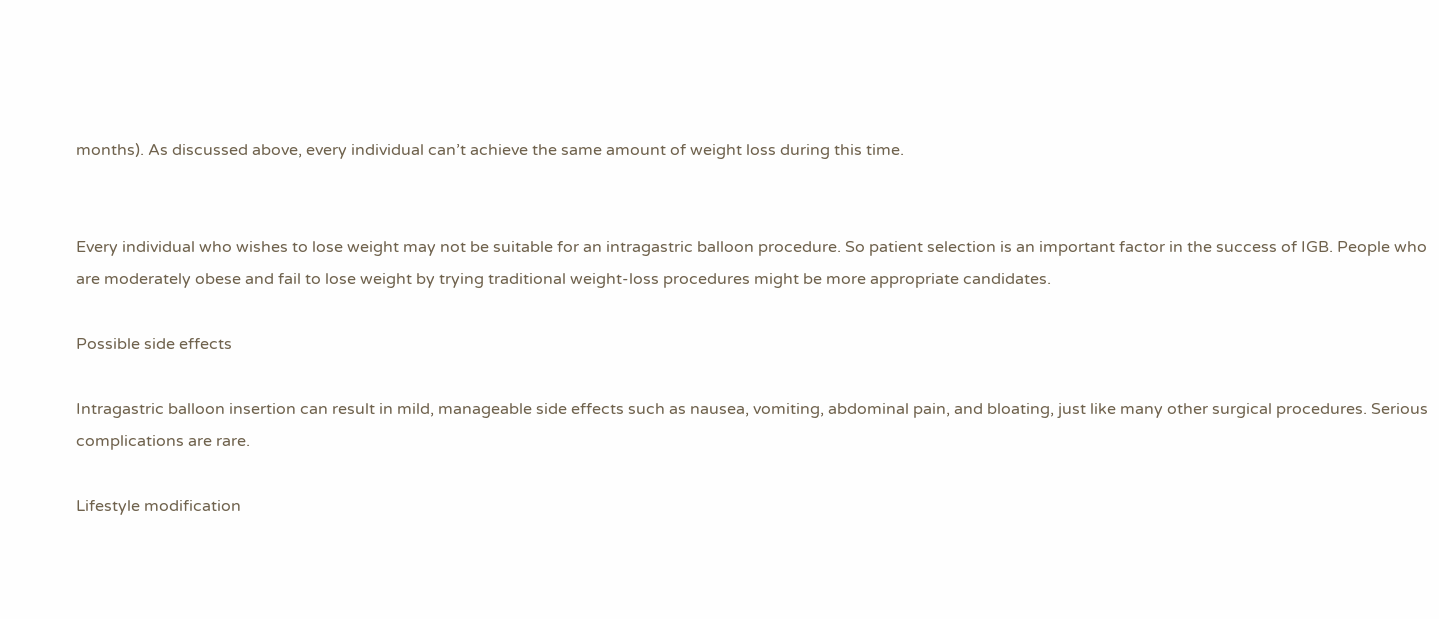months). As discussed above, every individual can’t achieve the same amount of weight loss during this time.


Every individual who wishes to lose weight may not be suitable for an intragastric balloon procedure. So patient selection is an important factor in the success of IGB. People who are moderately obese and fail to lose weight by trying traditional weight-loss procedures might be more appropriate candidates.

Possible side effects

Intragastric balloon insertion can result in mild, manageable side effects such as nausea, vomiting, abdominal pain, and bloating, just like many other surgical procedures. Serious complications are rare.

Lifestyle modification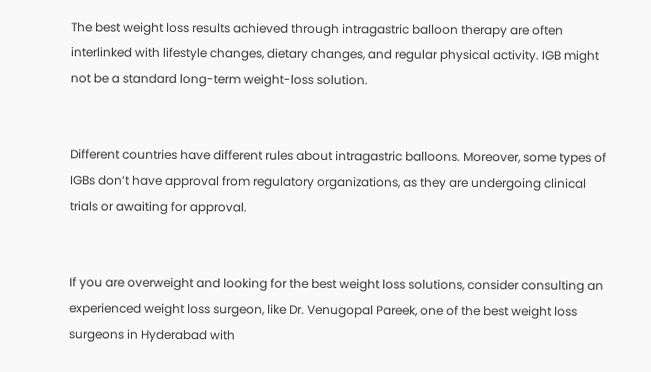The best weight loss results achieved through intragastric balloon therapy are often interlinked with lifestyle changes, dietary changes, and regular physical activity. IGB might not be a standard long-term weight-loss solution.


Different countries have different rules about intragastric balloons. Moreover, some types of IGBs don’t have approval from regulatory organizations, as they are undergoing clinical trials or awaiting for approval.


If you are overweight and looking for the best weight loss solutions, consider consulting an experienced weight loss surgeon, like Dr. Venugopal Pareek, one of the best weight loss surgeons in Hyderabad with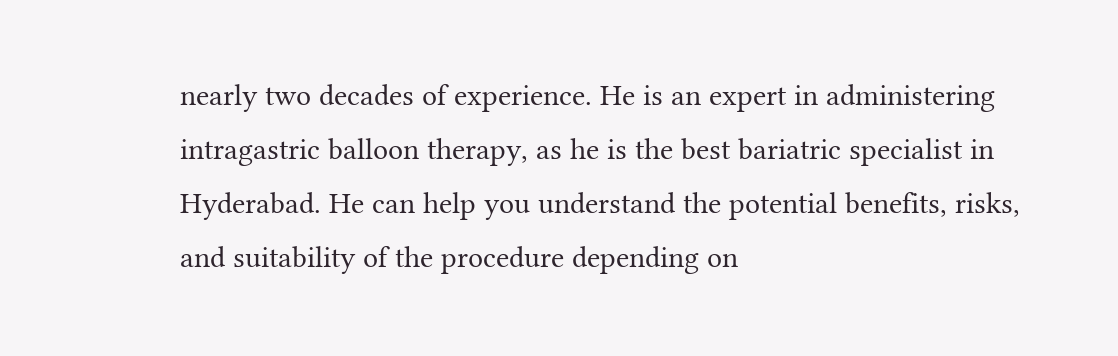nearly two decades of experience. He is an expert in administering intragastric balloon therapy, as he is the best bariatric specialist in Hyderabad. He can help you understand the potential benefits, risks, and suitability of the procedure depending on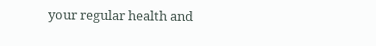your regular health and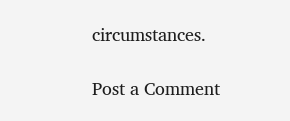circumstances.

Post a Comment